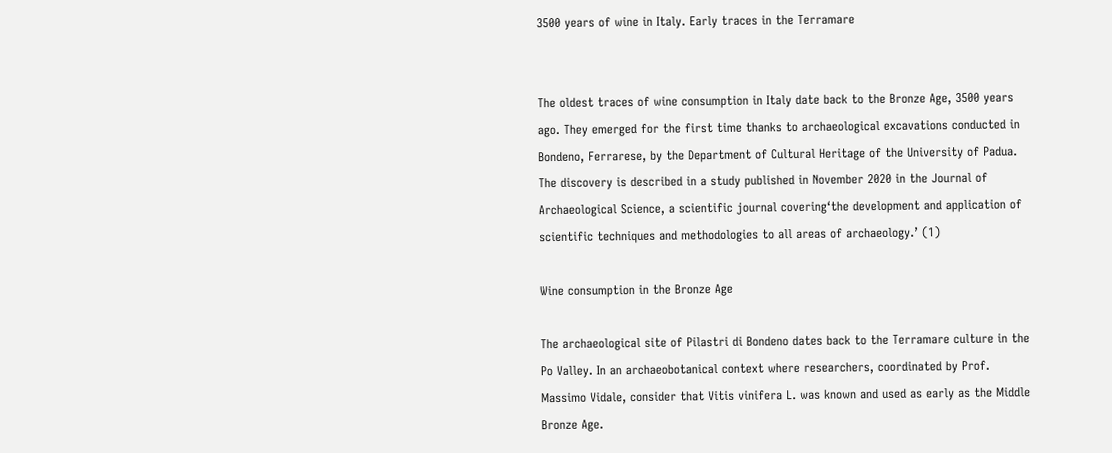3500 years of wine in Italy. Early traces in the Terramare


The oldest traces of wine consumption in Italy date back to the Bronze Age, 3500 years ago. They emerged for the first time thanks to archaeological excavations conducted in Bondeno, Ferrarese, by the Department of Cultural Heritage of the University of Padua.
The discovery is described in a study published in November 2020 in the Journal of Archaeological Science, a scientific journal covering‘the development and application of scientific techniques and methodologies to all areas of archaeology.’ (1)

Wine consumption in the Bronze Age

The archaeological site of Pilastri di Bondeno dates back to the Terramare culture in the Po Valley. In an archaeobotanical context where researchers, coordinated by Prof. Massimo Vidale, consider that Vitis vinifera L. was known and used as early as the Middle Bronze Age.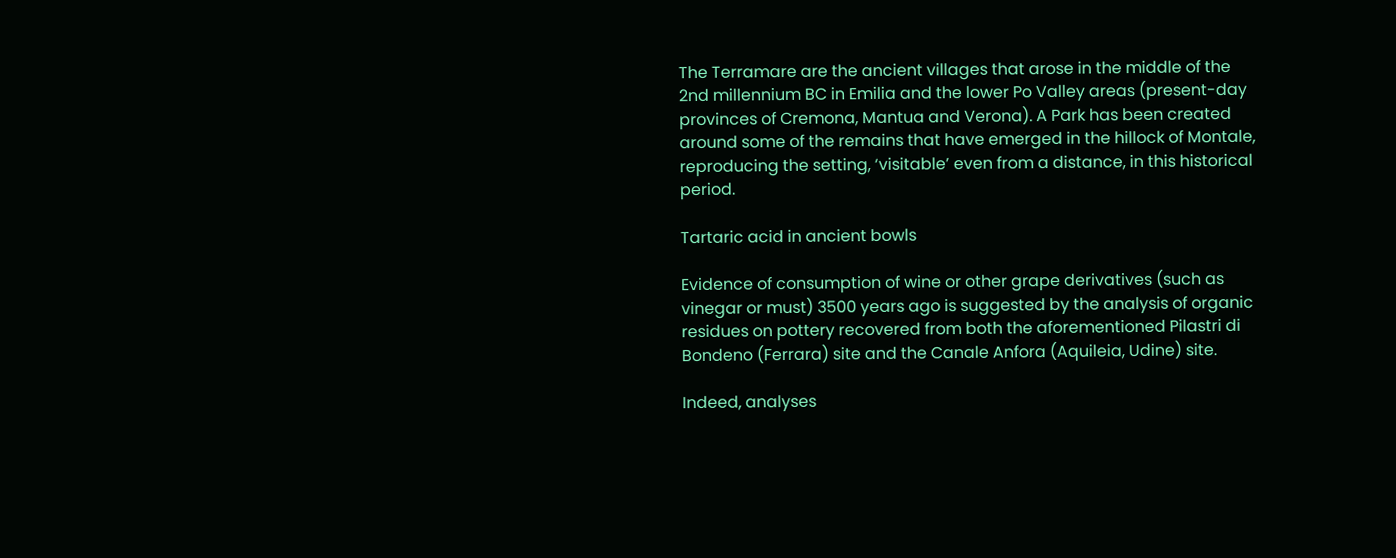The Terramare are the ancient villages that arose in the middle of the 2nd millennium BC in Emilia and the lower Po Valley areas (present-day provinces of Cremona, Mantua and Verona). A Park has been created around some of the remains that have emerged in the hillock of Montale, reproducing the setting, ‘visitable’ even from a distance, in this historical period.

Tartaric acid in ancient bowls

Evidence of consumption of wine or other grape derivatives (such as vinegar or must) 3500 years ago is suggested by the analysis of organic residues on pottery recovered from both the aforementioned Pilastri di Bondeno (Ferrara) site and the Canale Anfora (Aquileia, Udine) site.

Indeed, analyses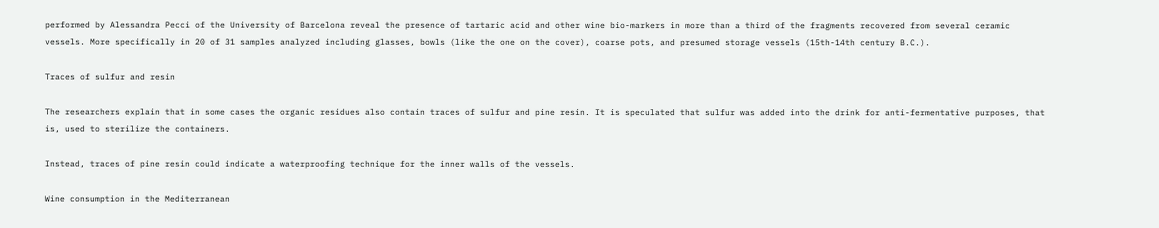performed by Alessandra Pecci of the University of Barcelona reveal the presence of tartaric acid and other wine bio-markers in more than a third of the fragments recovered from several ceramic vessels. More specifically in 20 of 31 samples analyzed including glasses, bowls (like the one on the cover), coarse pots, and presumed storage vessels (15th-14th century B.C.).

Traces of sulfur and resin

The researchers explain that in some cases the organic residues also contain traces of sulfur and pine resin. It is speculated that sulfur was added into the drink for anti-fermentative purposes, that is, used to sterilize the containers.

Instead, traces of pine resin could indicate a waterproofing technique for the inner walls of the vessels.

Wine consumption in the Mediterranean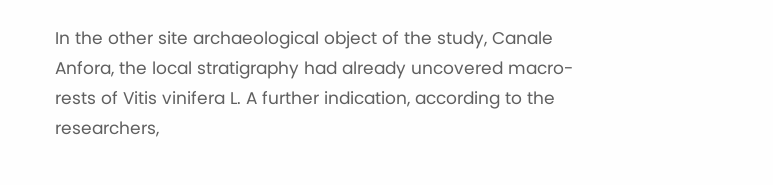In the other site archaeological object of the study, Canale Anfora, the local stratigraphy had already uncovered macro-rests of Vitis vinifera L. A further indication, according to the researchers,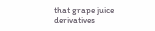that grape juice derivatives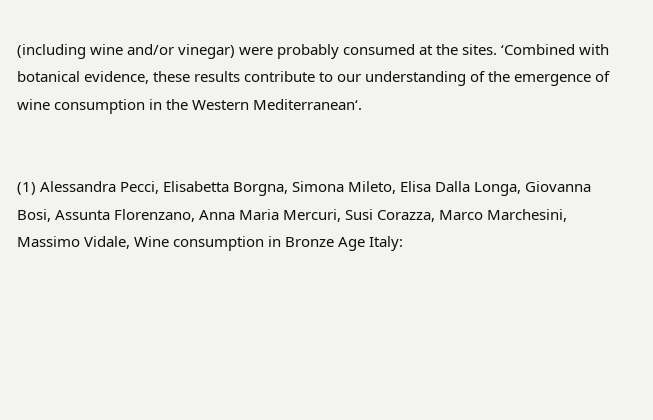(including wine and/or vinegar) were probably consumed at the sites. ‘Combined with botanical evidence, these results contribute to our understanding of the emergence of wine consumption in the Western Mediterranean‘.


(1) Alessandra Pecci, Elisabetta Borgna, Simona Mileto, Elisa Dalla Longa, Giovanna Bosi, Assunta Florenzano, Anna Maria Mercuri, Susi Corazza, Marco Marchesini, Massimo Vidale, Wine consumption in Bronze Age Italy: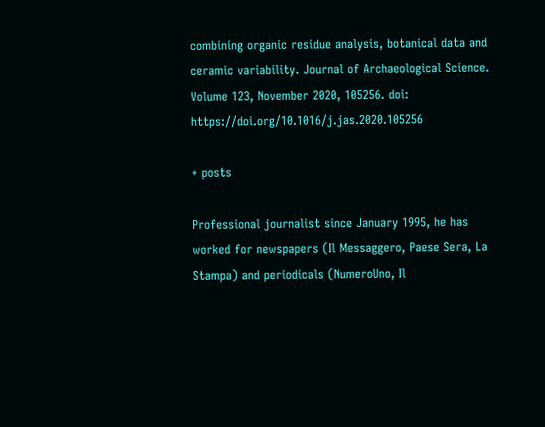combining organic residue analysis, botanical data and ceramic variability. Journal of Archaeological Science. Volume 123, November 2020, 105256. doi: https://doi.org/10.1016/j.jas.2020.105256

+ posts

Professional journalist since January 1995, he has worked for newspapers (Il Messaggero, Paese Sera, La Stampa) and periodicals (NumeroUno, Il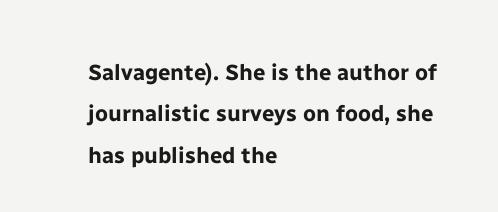Salvagente). She is the author of journalistic surveys on food, she has published the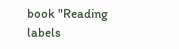book "Reading labels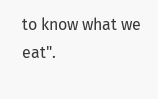to know what we eat".